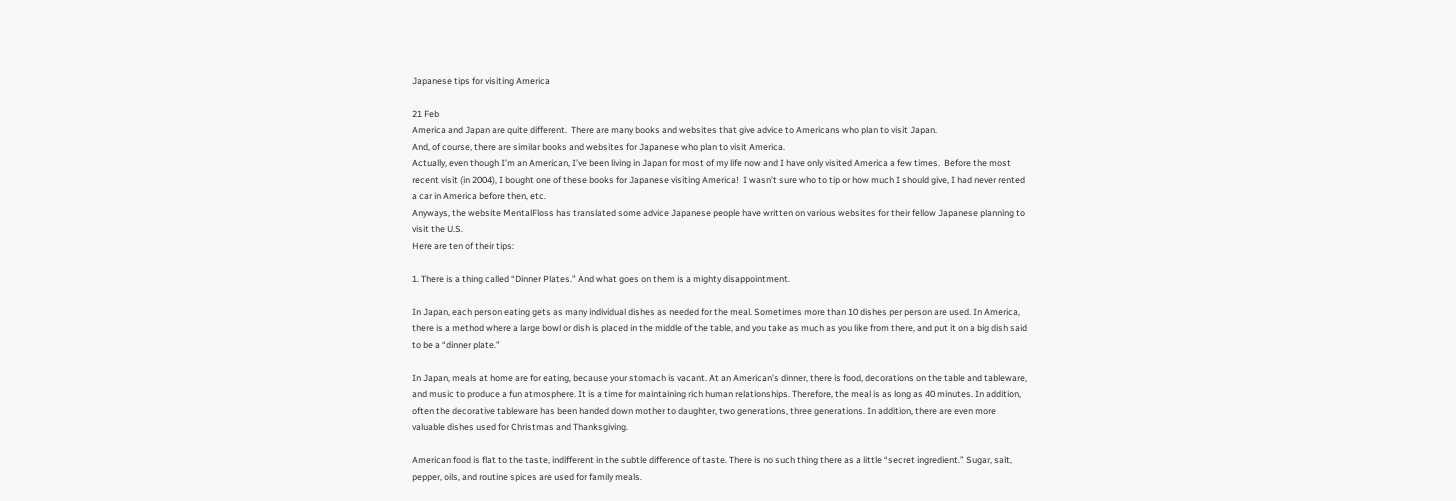Japanese tips for visiting America

21 Feb
America and Japan are quite different.  There are many books and websites that give advice to Americans who plan to visit Japan.
And, of course, there are similar books and websites for Japanese who plan to visit America.
Actually, even though I’m an American, I’ve been living in Japan for most of my life now and I have only visited America a few times.  Before the most recent visit (in 2004), I bought one of these books for Japanese visiting America!  I wasn’t sure who to tip or how much I should give, I had never rented a car in America before then, etc.
Anyways, the website MentalFloss has translated some advice Japanese people have written on various websites for their fellow Japanese planning to visit the U.S.
Here are ten of their tips:

1. There is a thing called “Dinner Plates.” And what goes on them is a mighty disappointment.

In Japan, each person eating gets as many individual dishes as needed for the meal. Sometimes more than 10 dishes per person are used. In America, there is a method where a large bowl or dish is placed in the middle of the table, and you take as much as you like from there, and put it on a big dish said to be a “dinner plate.”

In Japan, meals at home are for eating, because your stomach is vacant. At an American’s dinner, there is food, decorations on the table and tableware, and music to produce a fun atmosphere. It is a time for maintaining rich human relationships. Therefore, the meal is as long as 40 minutes. In addition, often the decorative tableware has been handed down mother to daughter, two generations, three generations. In addition, there are even more valuable dishes used for Christmas and Thanksgiving.

American food is flat to the taste, indifferent in the subtle difference of taste. There is no such thing there as a little “secret ingredient.” Sugar, salt, pepper, oils, and routine spices are used for family meals.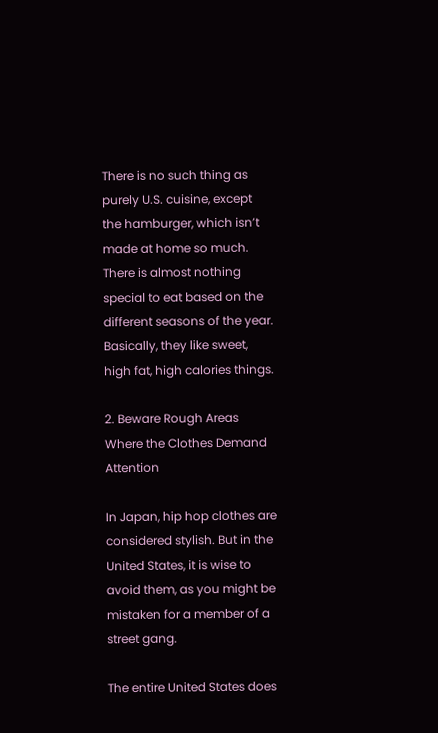There is no such thing as purely U.S. cuisine, except the hamburger, which isn’t made at home so much. There is almost nothing special to eat based on the different seasons of the year. Basically, they like sweet, high fat, high calories things.

2. Beware Rough Areas Where the Clothes Demand Attention

In Japan, hip hop clothes are considered stylish. But in the United States, it is wise to avoid them, as you might be mistaken for a member of a street gang.

The entire United States does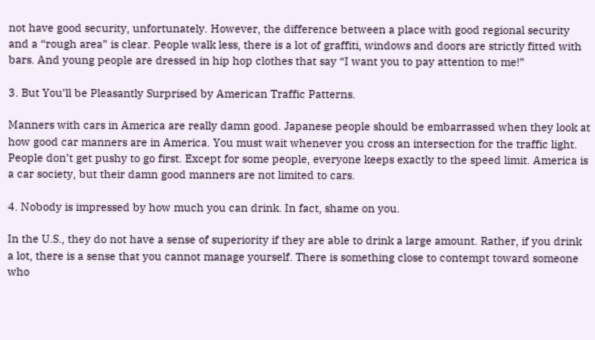not have good security, unfortunately. However, the difference between a place with good regional security and a “rough area” is clear. People walk less, there is a lot of graffiti, windows and doors are strictly fitted with bars. And young people are dressed in hip hop clothes that say “I want you to pay attention to me!”

3. But You’ll be Pleasantly Surprised by American Traffic Patterns.

Manners with cars in America are really damn good. Japanese people should be embarrassed when they look at how good car manners are in America. You must wait whenever you cross an intersection for the traffic light. People don’t get pushy to go first. Except for some people, everyone keeps exactly to the speed limit. America is a car society, but their damn good manners are not limited to cars.

4. Nobody is impressed by how much you can drink. In fact, shame on you.

In the U.S., they do not have a sense of superiority if they are able to drink a large amount. Rather, if you drink a lot, there is a sense that you cannot manage yourself. There is something close to contempt toward someone who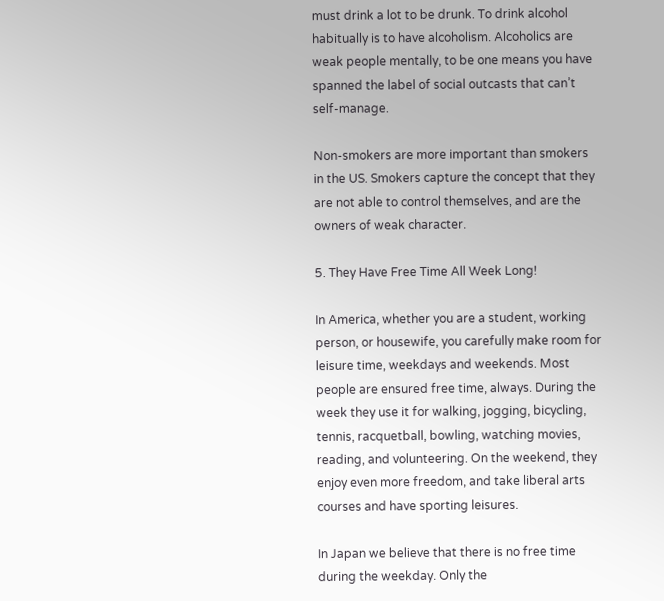must drink a lot to be drunk. To drink alcohol habitually is to have alcoholism. Alcoholics are weak people mentally, to be one means you have spanned the label of social outcasts that can’t self-manage.

Non-smokers are more important than smokers in the US. Smokers capture the concept that they are not able to control themselves, and are the owners of weak character.

5. They Have Free Time All Week Long!

In America, whether you are a student, working person, or housewife, you carefully make room for leisure time, weekdays and weekends. Most people are ensured free time, always. During the week they use it for walking, jogging, bicycling, tennis, racquetball, bowling, watching movies, reading, and volunteering. On the weekend, they enjoy even more freedom, and take liberal arts courses and have sporting leisures.

In Japan we believe that there is no free time during the weekday. Only the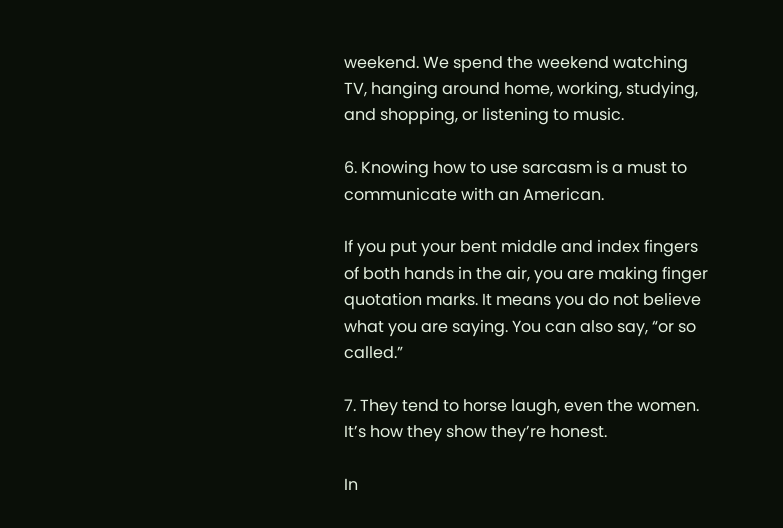weekend. We spend the weekend watching TV, hanging around home, working, studying, and shopping, or listening to music.

6. Knowing how to use sarcasm is a must to communicate with an American.

If you put your bent middle and index fingers of both hands in the air, you are making finger quotation marks. It means you do not believe what you are saying. You can also say, “or so called.”

7. They tend to horse laugh, even the women. It’s how they show they’re honest.

In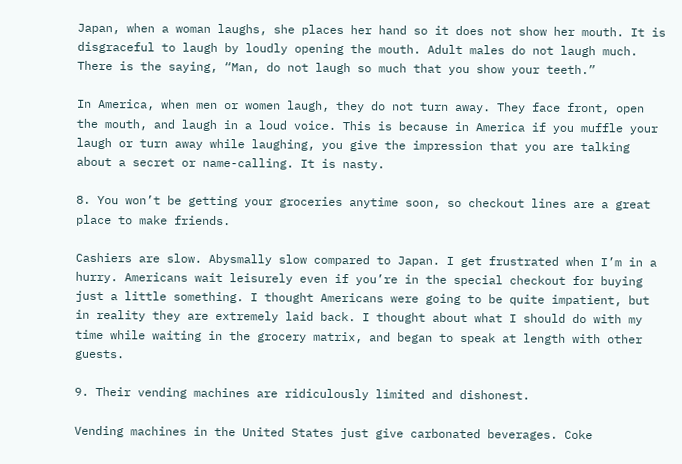Japan, when a woman laughs, she places her hand so it does not show her mouth. It is disgraceful to laugh by loudly opening the mouth. Adult males do not laugh much. There is the saying, “Man, do not laugh so much that you show your teeth.”

In America, when men or women laugh, they do not turn away. They face front, open the mouth, and laugh in a loud voice. This is because in America if you muffle your laugh or turn away while laughing, you give the impression that you are talking about a secret or name-calling. It is nasty.

8. You won’t be getting your groceries anytime soon, so checkout lines are a great place to make friends.

Cashiers are slow. Abysmally slow compared to Japan. I get frustrated when I’m in a hurry. Americans wait leisurely even if you’re in the special checkout for buying just a little something. I thought Americans were going to be quite impatient, but in reality they are extremely laid back. I thought about what I should do with my time while waiting in the grocery matrix, and began to speak at length with other guests.

9. Their vending machines are ridiculously limited and dishonest.

Vending machines in the United States just give carbonated beverages. Coke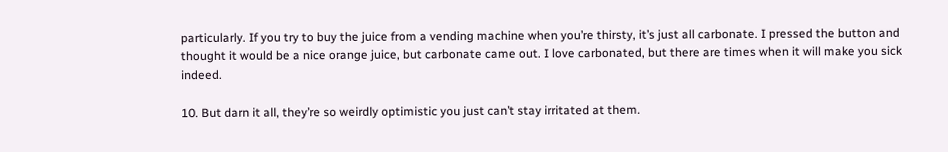particularly. If you try to buy the juice from a vending machine when you’re thirsty, it’s just all carbonate. I pressed the button and thought it would be a nice orange juice, but carbonate came out. I love carbonated, but there are times when it will make you sick indeed.

10. But darn it all, they’re so weirdly optimistic you just can’t stay irritated at them.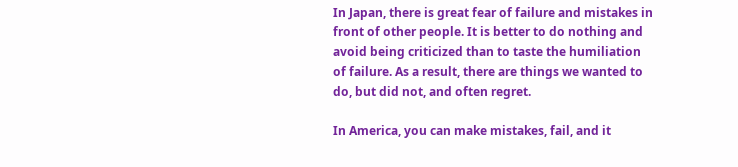In Japan, there is great fear of failure and mistakes in front of other people. It is better to do nothing and avoid being criticized than to taste the humiliation of failure. As a result, there are things we wanted to do, but did not, and often regret.

In America, you can make mistakes, fail, and it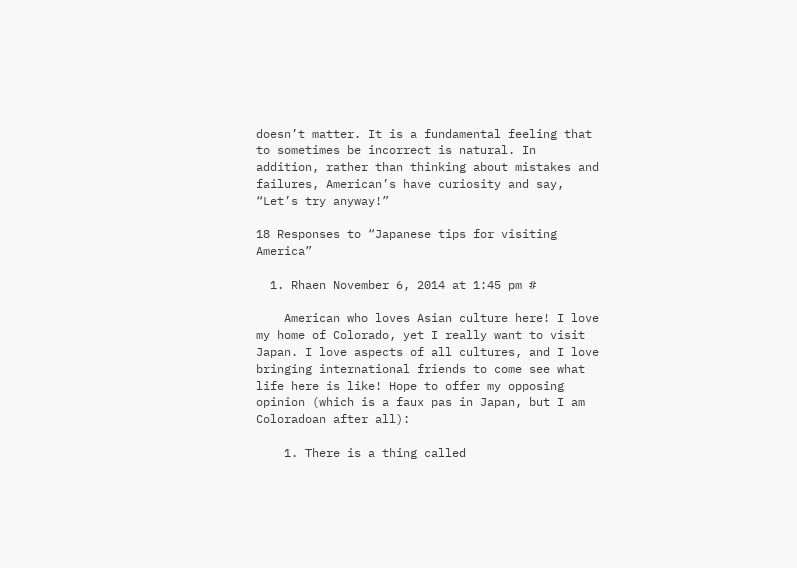doesn’t matter. It is a fundamental feeling that to sometimes be incorrect is natural. In addition, rather than thinking about mistakes and failures, American’s have curiosity and say, “Let’s try anyway!”

18 Responses to “Japanese tips for visiting America”

  1. Rhaen November 6, 2014 at 1:45 pm #

    American who loves Asian culture here! I love my home of Colorado, yet I really want to visit Japan. I love aspects of all cultures, and I love bringing international friends to come see what life here is like! Hope to offer my opposing opinion (which is a faux pas in Japan, but I am Coloradoan after all):

    1. There is a thing called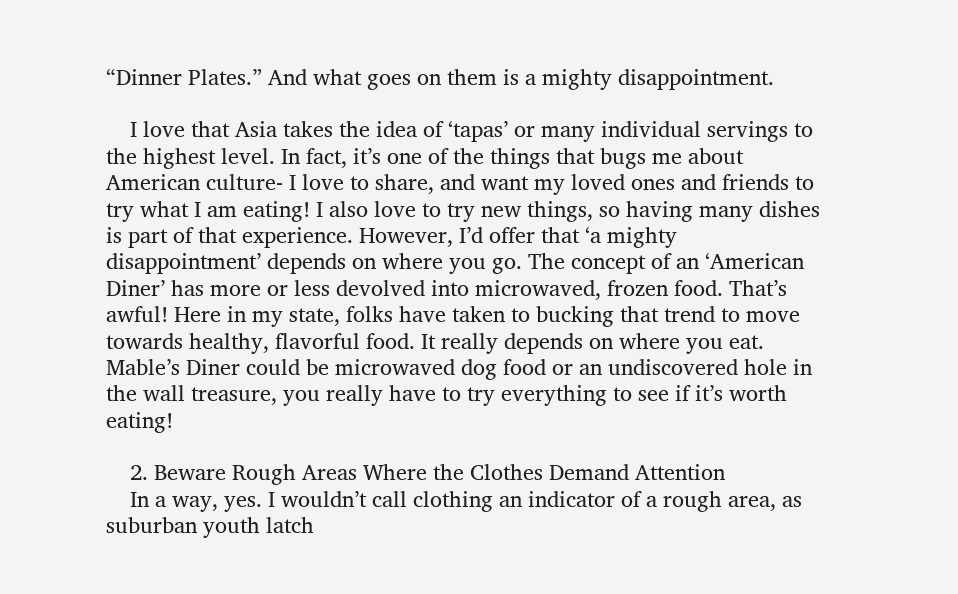“Dinner Plates.” And what goes on them is a mighty disappointment.

    I love that Asia takes the idea of ‘tapas’ or many individual servings to the highest level. In fact, it’s one of the things that bugs me about American culture- I love to share, and want my loved ones and friends to try what I am eating! I also love to try new things, so having many dishes is part of that experience. However, I’d offer that ‘a mighty disappointment’ depends on where you go. The concept of an ‘American Diner’ has more or less devolved into microwaved, frozen food. That’s awful! Here in my state, folks have taken to bucking that trend to move towards healthy, flavorful food. It really depends on where you eat. Mable’s Diner could be microwaved dog food or an undiscovered hole in the wall treasure, you really have to try everything to see if it’s worth eating!

    2. Beware Rough Areas Where the Clothes Demand Attention
    In a way, yes. I wouldn’t call clothing an indicator of a rough area, as suburban youth latch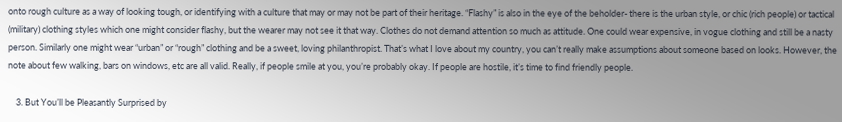onto rough culture as a way of looking tough, or identifying with a culture that may or may not be part of their heritage. “Flashy” is also in the eye of the beholder- there is the urban style, or chic (rich people) or tactical (military) clothing styles which one might consider flashy, but the wearer may not see it that way. Clothes do not demand attention so much as attitude. One could wear expensive, in vogue clothing and still be a nasty person. Similarly one might wear “urban” or “rough” clothing and be a sweet, loving philanthropist. That’s what I love about my country, you can’t really make assumptions about someone based on looks. However, the note about few walking, bars on windows, etc are all valid. Really, if people smile at you, you’re probably okay. If people are hostile, it’s time to find friendly people.

    3. But You’ll be Pleasantly Surprised by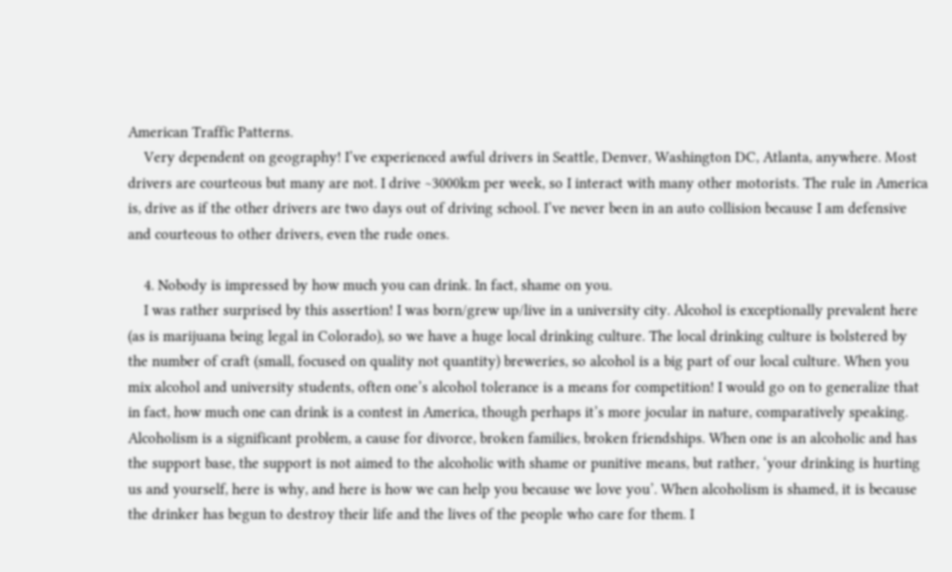American Traffic Patterns.
    Very dependent on geography! I’ve experienced awful drivers in Seattle, Denver, Washington DC, Atlanta, anywhere. Most drivers are courteous but many are not. I drive ~3000km per week, so I interact with many other motorists. The rule in America is, drive as if the other drivers are two days out of driving school. I’ve never been in an auto collision because I am defensive and courteous to other drivers, even the rude ones.

    4. Nobody is impressed by how much you can drink. In fact, shame on you.
    I was rather surprised by this assertion! I was born/grew up/live in a university city. Alcohol is exceptionally prevalent here (as is marijuana being legal in Colorado), so we have a huge local drinking culture. The local drinking culture is bolstered by the number of craft (small, focused on quality not quantity) breweries, so alcohol is a big part of our local culture. When you mix alcohol and university students, often one’s alcohol tolerance is a means for competition! I would go on to generalize that in fact, how much one can drink is a contest in America, though perhaps it’s more jocular in nature, comparatively speaking. Alcoholism is a significant problem, a cause for divorce, broken families, broken friendships. When one is an alcoholic and has the support base, the support is not aimed to the alcoholic with shame or punitive means, but rather, ‘your drinking is hurting us and yourself, here is why, and here is how we can help you because we love you’. When alcoholism is shamed, it is because the drinker has begun to destroy their life and the lives of the people who care for them. I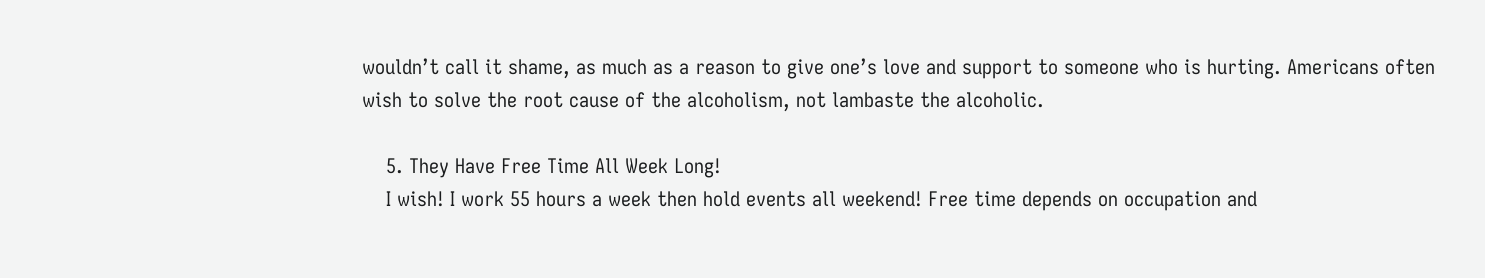wouldn’t call it shame, as much as a reason to give one’s love and support to someone who is hurting. Americans often wish to solve the root cause of the alcoholism, not lambaste the alcoholic.

    5. They Have Free Time All Week Long!
    I wish! I work 55 hours a week then hold events all weekend! Free time depends on occupation and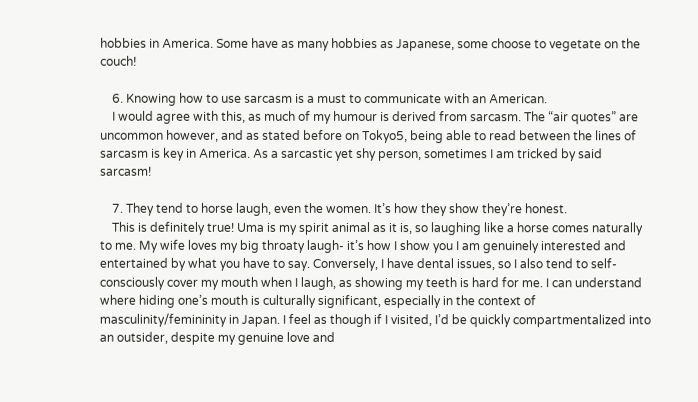hobbies in America. Some have as many hobbies as Japanese, some choose to vegetate on the couch!

    6. Knowing how to use sarcasm is a must to communicate with an American.
    I would agree with this, as much of my humour is derived from sarcasm. The “air quotes” are uncommon however, and as stated before on Tokyo5, being able to read between the lines of sarcasm is key in America. As a sarcastic yet shy person, sometimes I am tricked by said sarcasm!

    7. They tend to horse laugh, even the women. It’s how they show they’re honest.
    This is definitely true! Uma is my spirit animal as it is, so laughing like a horse comes naturally to me. My wife loves my big throaty laugh- it’s how I show you I am genuinely interested and entertained by what you have to say. Conversely, I have dental issues, so I also tend to self-consciously cover my mouth when I laugh, as showing my teeth is hard for me. I can understand where hiding one’s mouth is culturally significant, especially in the context of masculinity/femininity in Japan. I feel as though if I visited, I’d be quickly compartmentalized into an outsider, despite my genuine love and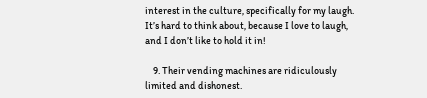interest in the culture, specifically for my laugh. It’s hard to think about, because I love to laugh, and I don’t like to hold it in!

    9. Their vending machines are ridiculously limited and dishonest.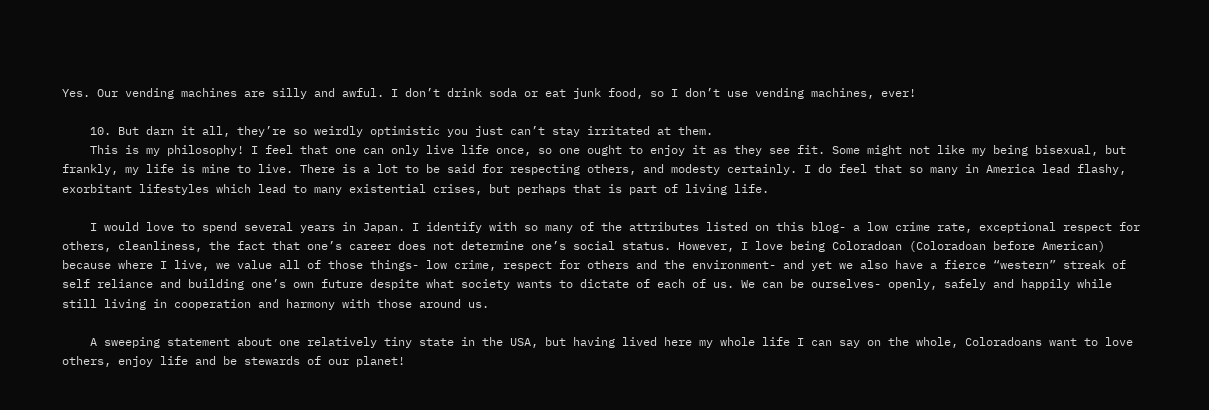Yes. Our vending machines are silly and awful. I don’t drink soda or eat junk food, so I don’t use vending machines, ever!

    10. But darn it all, they’re so weirdly optimistic you just can’t stay irritated at them.
    This is my philosophy! I feel that one can only live life once, so one ought to enjoy it as they see fit. Some might not like my being bisexual, but frankly, my life is mine to live. There is a lot to be said for respecting others, and modesty certainly. I do feel that so many in America lead flashy, exorbitant lifestyles which lead to many existential crises, but perhaps that is part of living life.

    I would love to spend several years in Japan. I identify with so many of the attributes listed on this blog- a low crime rate, exceptional respect for others, cleanliness, the fact that one’s career does not determine one’s social status. However, I love being Coloradoan (Coloradoan before American) because where I live, we value all of those things- low crime, respect for others and the environment- and yet we also have a fierce “western” streak of self reliance and building one’s own future despite what society wants to dictate of each of us. We can be ourselves- openly, safely and happily while still living in cooperation and harmony with those around us.

    A sweeping statement about one relatively tiny state in the USA, but having lived here my whole life I can say on the whole, Coloradoans want to love others, enjoy life and be stewards of our planet!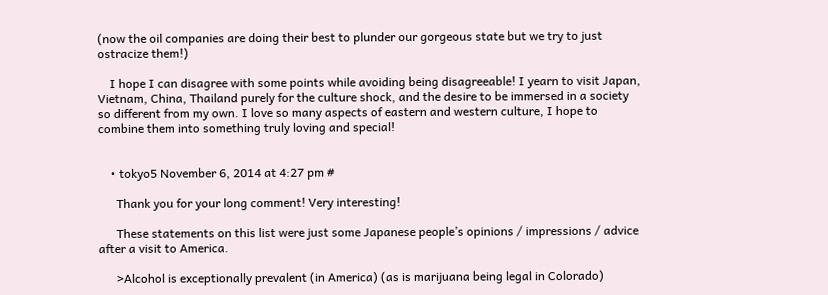(now the oil companies are doing their best to plunder our gorgeous state but we try to just ostracize them!)

    I hope I can disagree with some points while avoiding being disagreeable! I yearn to visit Japan, Vietnam, China, Thailand purely for the culture shock, and the desire to be immersed in a society so different from my own. I love so many aspects of eastern and western culture, I hope to combine them into something truly loving and special!


    • tokyo5 November 6, 2014 at 4:27 pm #

      Thank you for your long comment! Very interesting!

      These statements on this list were just some Japanese people’s opinions / impressions / advice after a visit to America.

      >Alcohol is exceptionally prevalent (in America) (as is marijuana being legal in Colorado)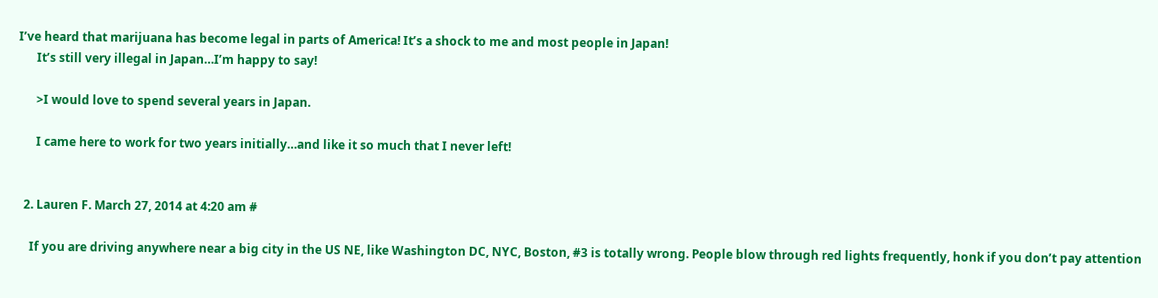I’ve heard that marijuana has become legal in parts of America! It’s a shock to me and most people in Japan!
      It’s still very illegal in Japan…I’m happy to say!

      >I would love to spend several years in Japan.

      I came here to work for two years initially…and like it so much that I never left!


  2. Lauren F. March 27, 2014 at 4:20 am #

    If you are driving anywhere near a big city in the US NE, like Washington DC, NYC, Boston, #3 is totally wrong. People blow through red lights frequently, honk if you don’t pay attention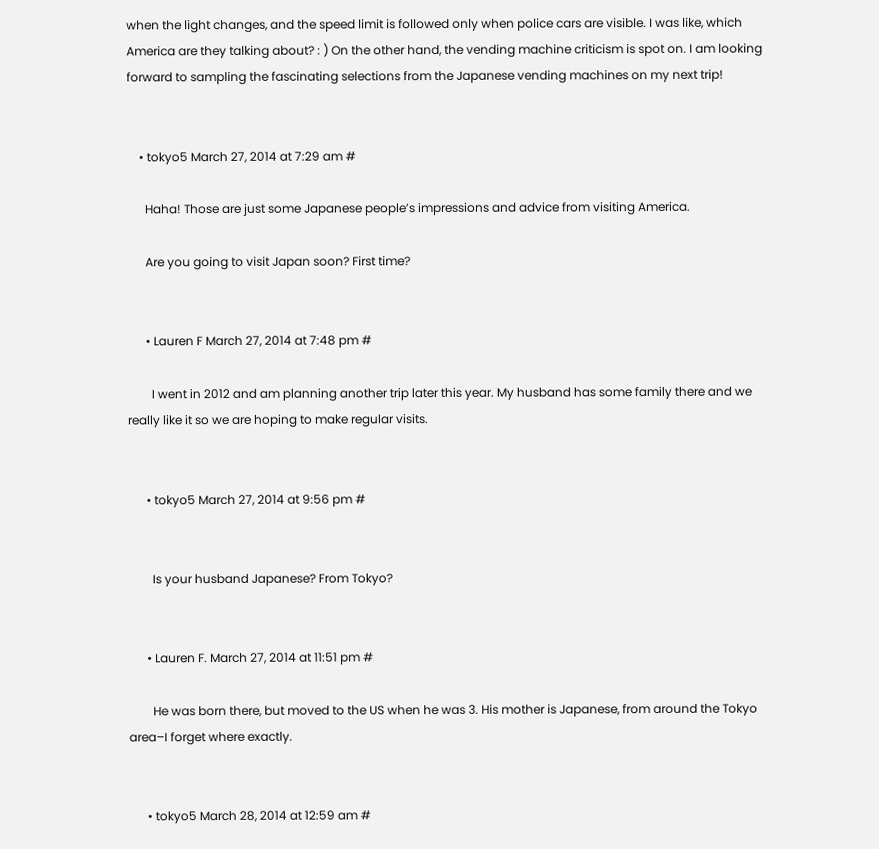when the light changes, and the speed limit is followed only when police cars are visible. I was like, which America are they talking about? : ) On the other hand, the vending machine criticism is spot on. I am looking forward to sampling the fascinating selections from the Japanese vending machines on my next trip!


    • tokyo5 March 27, 2014 at 7:29 am #

      Haha! Those are just some Japanese people’s impressions and advice from visiting America.

      Are you going to visit Japan soon? First time?


      • Lauren F March 27, 2014 at 7:48 pm #

        I went in 2012 and am planning another trip later this year. My husband has some family there and we really like it so we are hoping to make regular visits.


      • tokyo5 March 27, 2014 at 9:56 pm #


        Is your husband Japanese? From Tokyo?


      • Lauren F. March 27, 2014 at 11:51 pm #

        He was born there, but moved to the US when he was 3. His mother is Japanese, from around the Tokyo area–I forget where exactly.


      • tokyo5 March 28, 2014 at 12:59 am #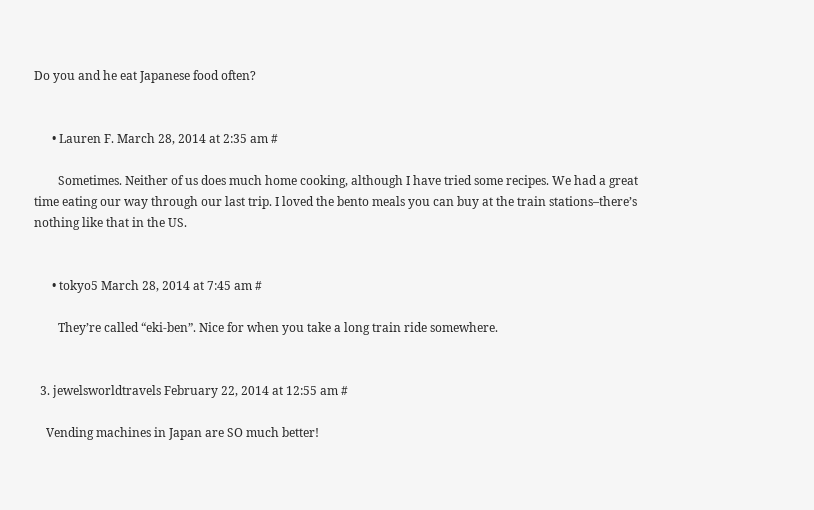Do you and he eat Japanese food often?


      • Lauren F. March 28, 2014 at 2:35 am #

        Sometimes. Neither of us does much home cooking, although I have tried some recipes. We had a great time eating our way through our last trip. I loved the bento meals you can buy at the train stations–there’s nothing like that in the US.


      • tokyo5 March 28, 2014 at 7:45 am #

        They’re called “eki-ben”. Nice for when you take a long train ride somewhere.


  3. jewelsworldtravels February 22, 2014 at 12:55 am #

    Vending machines in Japan are SO much better!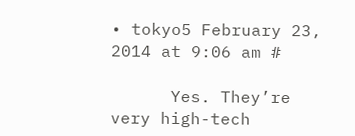• tokyo5 February 23, 2014 at 9:06 am #

      Yes. They’re very high-tech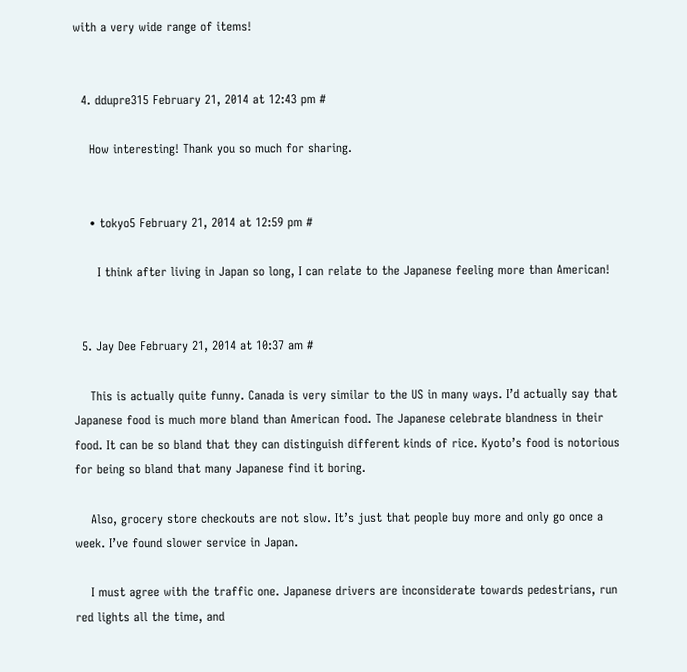with a very wide range of items!


  4. ddupre315 February 21, 2014 at 12:43 pm #

    How interesting! Thank you so much for sharing.


    • tokyo5 February 21, 2014 at 12:59 pm #

      I think after living in Japan so long, I can relate to the Japanese feeling more than American!


  5. Jay Dee February 21, 2014 at 10:37 am #

    This is actually quite funny. Canada is very similar to the US in many ways. I’d actually say that Japanese food is much more bland than American food. The Japanese celebrate blandness in their food. It can be so bland that they can distinguish different kinds of rice. Kyoto’s food is notorious for being so bland that many Japanese find it boring.

    Also, grocery store checkouts are not slow. It’s just that people buy more and only go once a week. I’ve found slower service in Japan.

    I must agree with the traffic one. Japanese drivers are inconsiderate towards pedestrians, run red lights all the time, and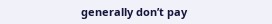generally don’t pay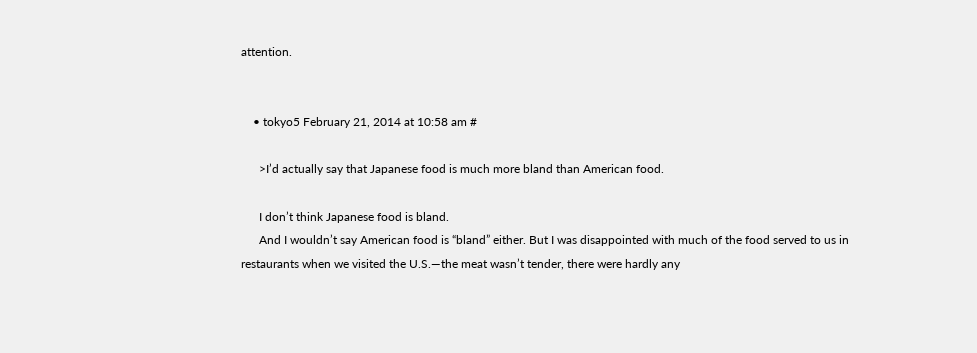attention.


    • tokyo5 February 21, 2014 at 10:58 am #

      >I’d actually say that Japanese food is much more bland than American food.

      I don’t think Japanese food is bland.
      And I wouldn’t say American food is “bland” either. But I was disappointed with much of the food served to us in restaurants when we visited the U.S.—the meat wasn’t tender, there were hardly any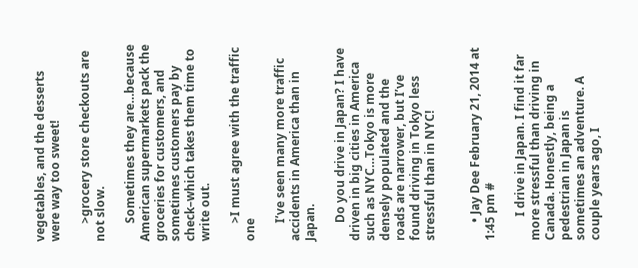vegetables, and the desserts were way too sweet!

      >grocery store checkouts are not slow.

      Sometimes they are…because American supermarkets pack the groceries for customers, and sometimes customers pay by check–which takes them time to write out.

      >I must agree with the traffic one

      I’ve seen many more traffic accidents in America than in Japan.

      Do you drive in Japan? I have driven in big cities in America such as NYC…Tokyo is more densely populated and the roads are narrower, but I’ve found driving in Tokyo less stressful than in NYC!


      • Jay Dee February 21, 2014 at 1:45 pm #

        I drive in Japan. I find it far more stressful than driving in Canada. Honestly, being a pedestrian in Japan is sometimes an adventure. A couple years ago, I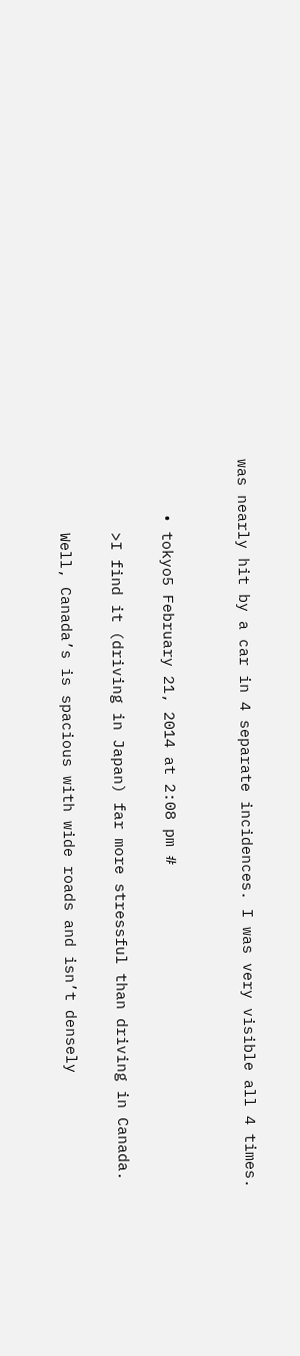was nearly hit by a car in 4 separate incidences. I was very visible all 4 times.


      • tokyo5 February 21, 2014 at 2:08 pm #

        >I find it (driving in Japan) far more stressful than driving in Canada.

        Well, Canada’s is spacious with wide roads and isn’t densely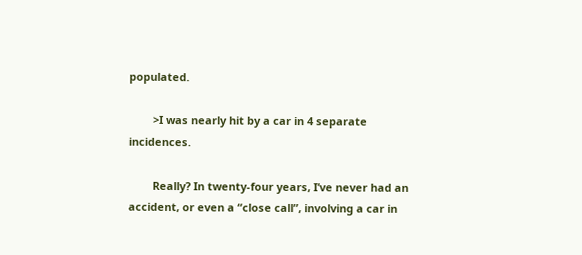populated.

        >I was nearly hit by a car in 4 separate incidences.

        Really? In twenty-four years, I’ve never had an accident, or even a “close call”, involving a car in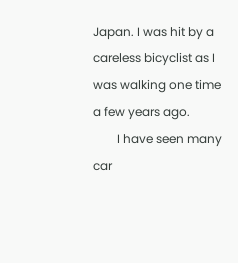Japan. I was hit by a careless bicyclist as I was walking one time a few years ago.
        I have seen many car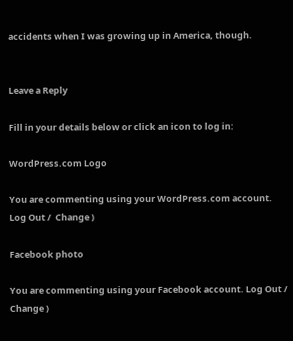accidents when I was growing up in America, though.


Leave a Reply

Fill in your details below or click an icon to log in:

WordPress.com Logo

You are commenting using your WordPress.com account. Log Out /  Change )

Facebook photo

You are commenting using your Facebook account. Log Out /  Change )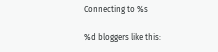Connecting to %s

%d bloggers like this: